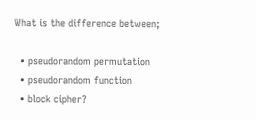What is the difference between;

  • pseudorandom permutation
  • pseudorandom function
  • block cipher?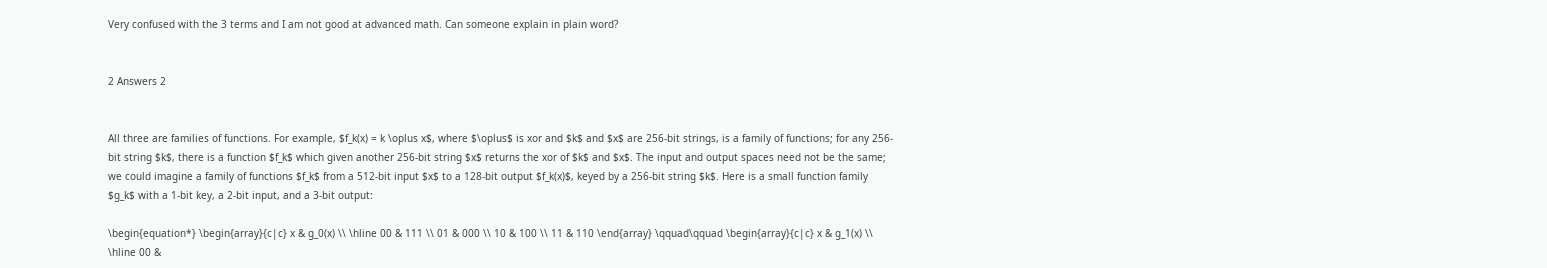Very confused with the 3 terms and I am not good at advanced math. Can someone explain in plain word?


2 Answers 2


All three are families of functions. For example, $f_k(x) = k \oplus x$, where $\oplus$ is xor and $k$ and $x$ are 256-bit strings, is a family of functions; for any 256-bit string $k$, there is a function $f_k$ which given another 256-bit string $x$ returns the xor of $k$ and $x$. The input and output spaces need not be the same; we could imagine a family of functions $f_k$ from a 512-bit input $x$ to a 128-bit output $f_k(x)$, keyed by a 256-bit string $k$. Here is a small function family $g_k$ with a 1-bit key, a 2-bit input, and a 3-bit output:

\begin{equation*} \begin{array}{c|c} x & g_0(x) \\ \hline 00 & 111 \\ 01 & 000 \\ 10 & 100 \\ 11 & 110 \end{array} \qquad\qquad \begin{array}{c|c} x & g_1(x) \\ \hline 00 &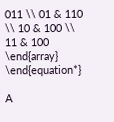011 \\ 01 & 110 \\ 10 & 100 \\ 11 & 100 \end{array} \end{equation*}

A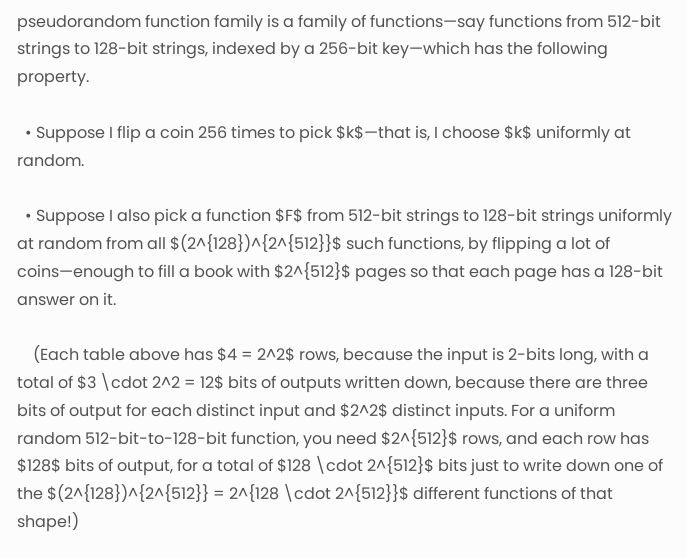pseudorandom function family is a family of functions—say functions from 512-bit strings to 128-bit strings, indexed by a 256-bit key—which has the following property.

  • Suppose I flip a coin 256 times to pick $k$—that is, I choose $k$ uniformly at random.

  • Suppose I also pick a function $F$ from 512-bit strings to 128-bit strings uniformly at random from all $(2^{128})^{2^{512}}$ such functions, by flipping a lot of coins—enough to fill a book with $2^{512}$ pages so that each page has a 128-bit answer on it.

    (Each table above has $4 = 2^2$ rows, because the input is 2-bits long, with a total of $3 \cdot 2^2 = 12$ bits of outputs written down, because there are three bits of output for each distinct input and $2^2$ distinct inputs. For a uniform random 512-bit-to-128-bit function, you need $2^{512}$ rows, and each row has $128$ bits of output, for a total of $128 \cdot 2^{512}$ bits just to write down one of the $(2^{128})^{2^{512}} = 2^{128 \cdot 2^{512}}$ different functions of that shape!)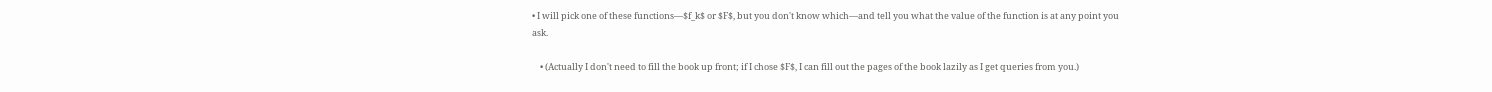• I will pick one of these functions—$f_k$ or $F$, but you don't know which—and tell you what the value of the function is at any point you ask.

    • (Actually I don't need to fill the book up front; if I chose $F$, I can fill out the pages of the book lazily as I get queries from you.)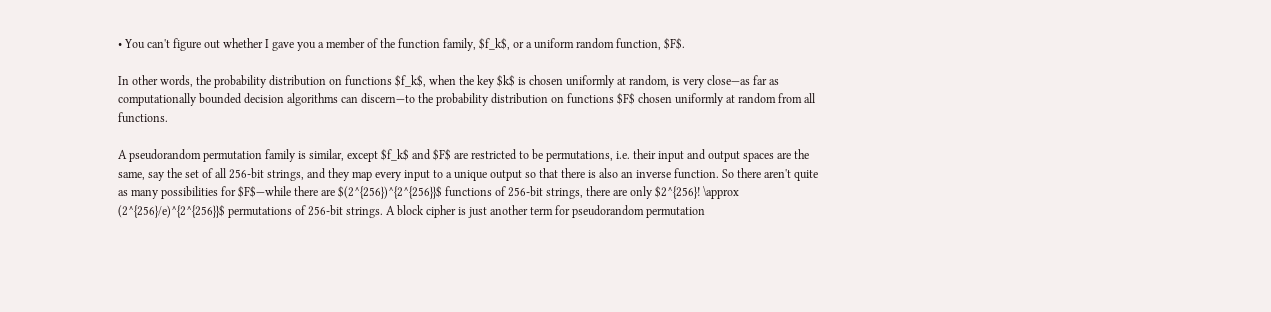• You can't figure out whether I gave you a member of the function family, $f_k$, or a uniform random function, $F$.

In other words, the probability distribution on functions $f_k$, when the key $k$ is chosen uniformly at random, is very close—as far as computationally bounded decision algorithms can discern—to the probability distribution on functions $F$ chosen uniformly at random from all functions.

A pseudorandom permutation family is similar, except $f_k$ and $F$ are restricted to be permutations, i.e. their input and output spaces are the same, say the set of all 256-bit strings, and they map every input to a unique output so that there is also an inverse function. So there aren't quite as many possibilities for $F$—while there are $(2^{256})^{2^{256}}$ functions of 256-bit strings, there are only $2^{256}! \approx (2^{256}/e)^{2^{256}}$ permutations of 256-bit strings. A block cipher is just another term for pseudorandom permutation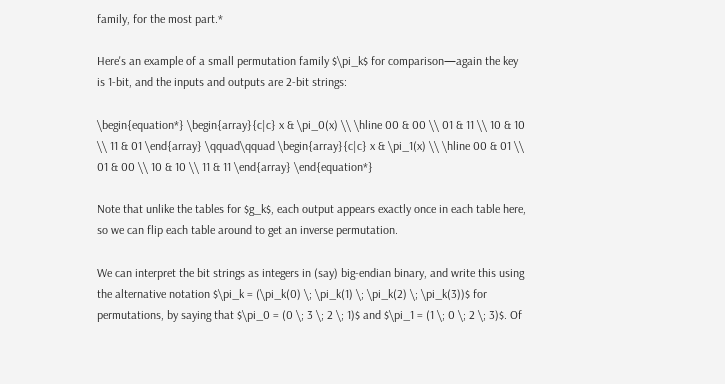family, for the most part.*

Here's an example of a small permutation family $\pi_k$ for comparison—again the key is 1-bit, and the inputs and outputs are 2-bit strings:

\begin{equation*} \begin{array}{c|c} x & \pi_0(x) \\ \hline 00 & 00 \\ 01 & 11 \\ 10 & 10 \\ 11 & 01 \end{array} \qquad\qquad \begin{array}{c|c} x & \pi_1(x) \\ \hline 00 & 01 \\ 01 & 00 \\ 10 & 10 \\ 11 & 11 \end{array} \end{equation*}

Note that unlike the tables for $g_k$, each output appears exactly once in each table here, so we can flip each table around to get an inverse permutation.

We can interpret the bit strings as integers in (say) big-endian binary, and write this using the alternative notation $\pi_k = (\pi_k(0) \; \pi_k(1) \; \pi_k(2) \; \pi_k(3))$ for permutations, by saying that $\pi_0 = (0 \; 3 \; 2 \; 1)$ and $\pi_1 = (1 \; 0 \; 2 \; 3)$. Of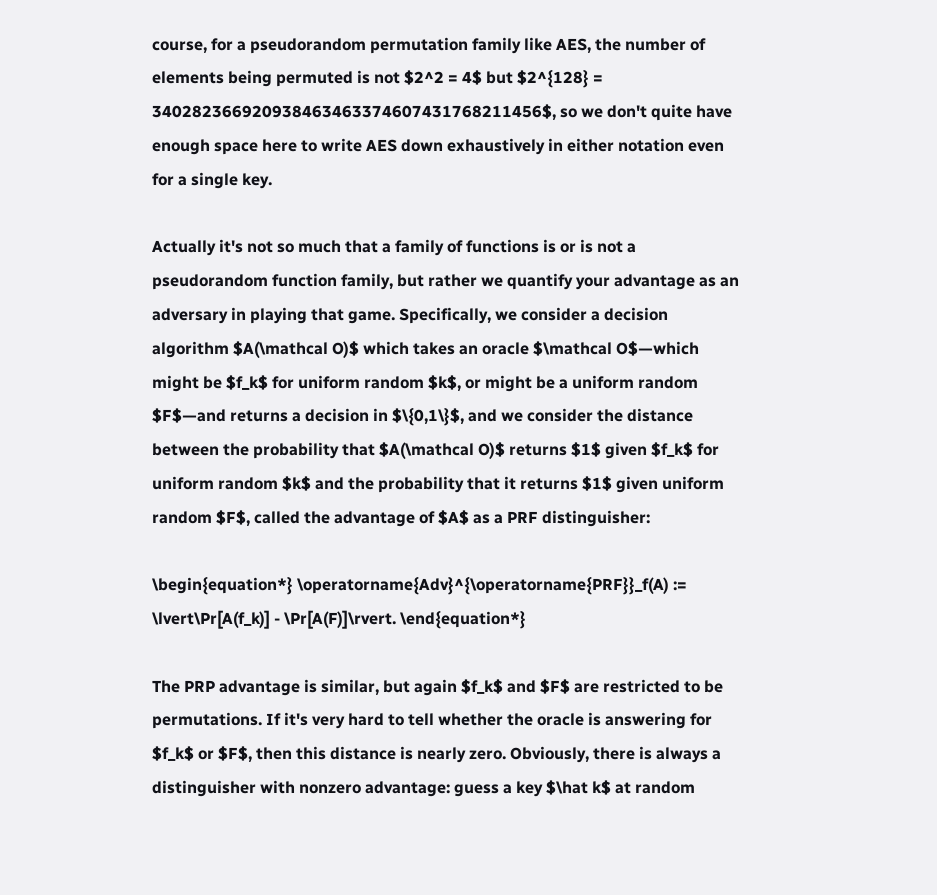course, for a pseudorandom permutation family like AES, the number of elements being permuted is not $2^2 = 4$ but $2^{128} = 340282366920938463463374607431768211456$, so we don't quite have enough space here to write AES down exhaustively in either notation even for a single key.

Actually it's not so much that a family of functions is or is not a pseudorandom function family, but rather we quantify your advantage as an adversary in playing that game. Specifically, we consider a decision algorithm $A(\mathcal O)$ which takes an oracle $\mathcal O$—which might be $f_k$ for uniform random $k$, or might be a uniform random $F$—and returns a decision in $\{0,1\}$, and we consider the distance between the probability that $A(\mathcal O)$ returns $1$ given $f_k$ for uniform random $k$ and the probability that it returns $1$ given uniform random $F$, called the advantage of $A$ as a PRF distinguisher:

\begin{equation*} \operatorname{Adv}^{\operatorname{PRF}}_f(A) := \lvert\Pr[A(f_k)] - \Pr[A(F)]\rvert. \end{equation*}

The PRP advantage is similar, but again $f_k$ and $F$ are restricted to be permutations. If it's very hard to tell whether the oracle is answering for $f_k$ or $F$, then this distance is nearly zero. Obviously, there is always a distinguisher with nonzero advantage: guess a key $\hat k$ at random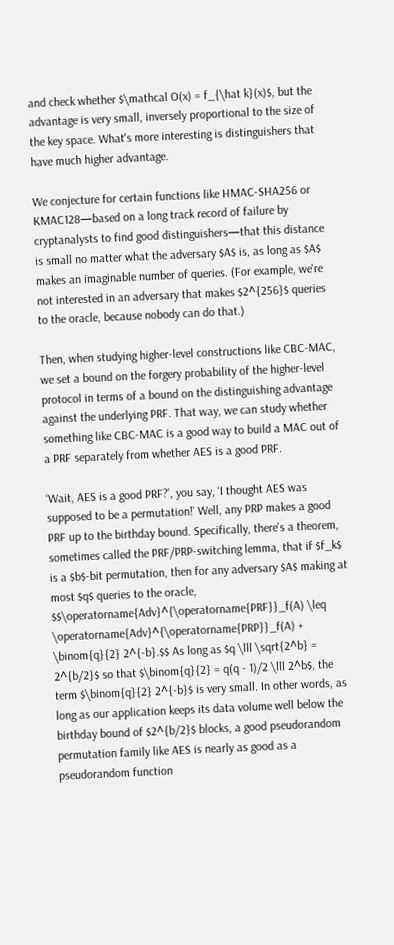and check whether $\mathcal O(x) = f_{\hat k}(x)$, but the advantage is very small, inversely proportional to the size of the key space. What's more interesting is distinguishers that have much higher advantage.

We conjecture for certain functions like HMAC-SHA256 or KMAC128—based on a long track record of failure by cryptanalysts to find good distinguishers—that this distance is small no matter what the adversary $A$ is, as long as $A$ makes an imaginable number of queries. (For example, we're not interested in an adversary that makes $2^{256}$ queries to the oracle, because nobody can do that.)

Then, when studying higher-level constructions like CBC-MAC, we set a bound on the forgery probability of the higher-level protocol in terms of a bound on the distinguishing advantage against the underlying PRF. That way, we can study whether something like CBC-MAC is a good way to build a MAC out of a PRF separately from whether AES is a good PRF.

‘Wait, AES is a good PRF?’, you say, ‘I thought AES was supposed to be a permutation!’ Well, any PRP makes a good PRF up to the birthday bound. Specifically, there's a theorem, sometimes called the PRF/PRP-switching lemma, that if $f_k$ is a $b$-bit permutation, then for any adversary $A$ making at most $q$ queries to the oracle, $$\operatorname{Adv}^{\operatorname{PRF}}_f(A) \leq \operatorname{Adv}^{\operatorname{PRP}}_f(A) + \binom{q}{2} 2^{-b}.$$ As long as $q \lll \sqrt{2^b} = 2^{b/2}$ so that $\binom{q}{2} = q(q - 1)/2 \lll 2^b$, the term $\binom{q}{2} 2^{-b}$ is very small. In other words, as long as our application keeps its data volume well below the birthday bound of $2^{b/2}$ blocks, a good pseudorandom permutation family like AES is nearly as good as a pseudorandom function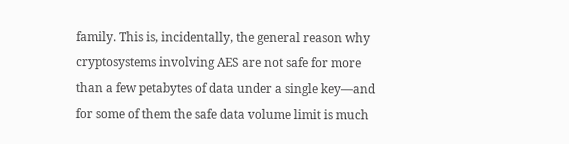family. This is, incidentally, the general reason why cryptosystems involving AES are not safe for more than a few petabytes of data under a single key—and for some of them the safe data volume limit is much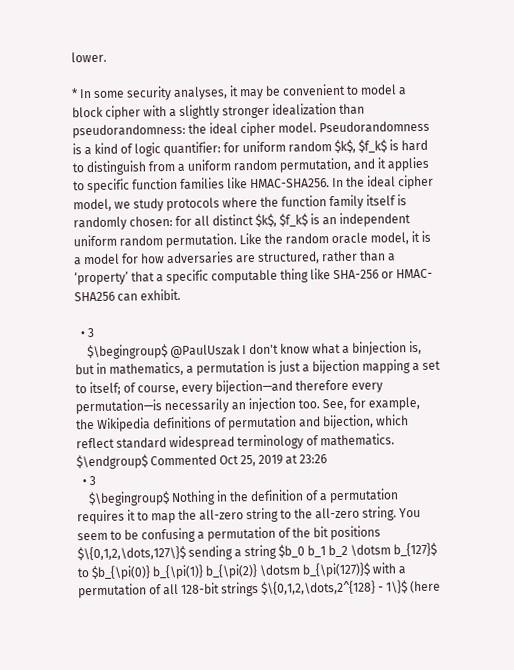lower.

* In some security analyses, it may be convenient to model a block cipher with a slightly stronger idealization than pseudorandomness: the ideal cipher model. Pseudorandomness is a kind of logic quantifier: for uniform random $k$, $f_k$ is hard to distinguish from a uniform random permutation, and it applies to specific function families like HMAC-SHA256. In the ideal cipher model, we study protocols where the function family itself is randomly chosen: for all distinct $k$, $f_k$ is an independent uniform random permutation. Like the random oracle model, it is a model for how adversaries are structured, rather than a ‘property’ that a specific computable thing like SHA-256 or HMAC-SHA256 can exhibit.

  • 3
    $\begingroup$ @PaulUszak I don't know what a binjection is, but in mathematics, a permutation is just a bijection mapping a set to itself; of course, every bijection—and therefore every permutation—is necessarily an injection too. See, for example, the Wikipedia definitions of permutation and bijection, which reflect standard widespread terminology of mathematics. $\endgroup$ Commented Oct 25, 2019 at 23:26
  • 3
    $\begingroup$ Nothing in the definition of a permutation requires it to map the all-zero string to the all-zero string. You seem to be confusing a permutation of the bit positions $\{0,1,2,\dots,127\}$ sending a string $b_0 b_1 b_2 \dotsm b_{127}$ to $b_{\pi(0)} b_{\pi(1)} b_{\pi(2)} \dotsm b_{\pi(127)}$ with a permutation of all 128-bit strings $\{0,1,2,\dots,2^{128} - 1\}$ (here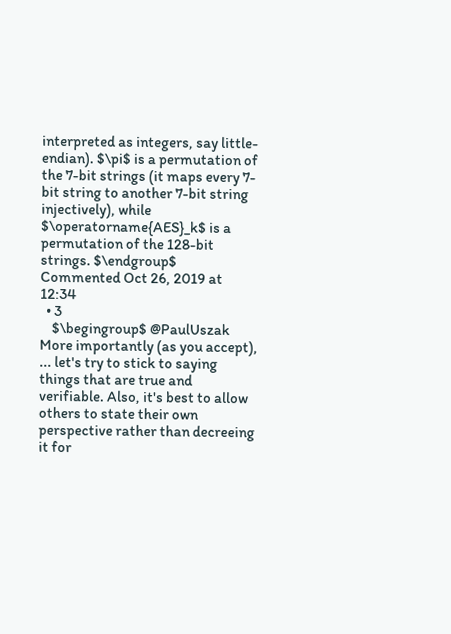interpreted as integers, say little-endian). $\pi$ is a permutation of the 7-bit strings (it maps every 7-bit string to another 7-bit string injectively), while $\operatorname{AES}_k$ is a permutation of the 128-bit strings. $\endgroup$ Commented Oct 26, 2019 at 12:34
  • 3
    $\begingroup$ @PaulUszak More importantly (as you accept), ... let's try to stick to saying things that are true and verifiable. Also, it's best to allow others to state their own perspective rather than decreeing it for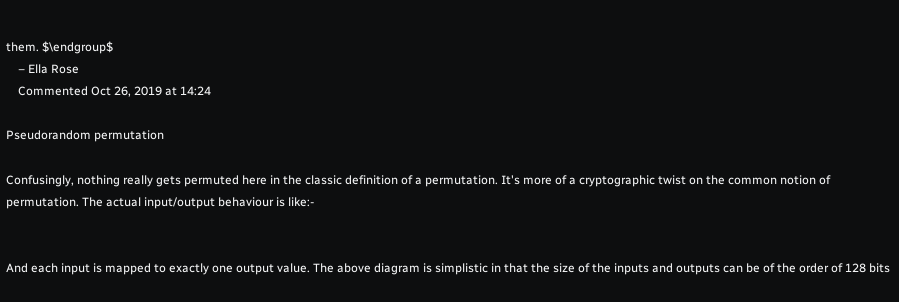them. $\endgroup$
    – Ella Rose
    Commented Oct 26, 2019 at 14:24

Pseudorandom permutation

Confusingly, nothing really gets permuted here in the classic definition of a permutation. It's more of a cryptographic twist on the common notion of permutation. The actual input/output behaviour is like:-


And each input is mapped to exactly one output value. The above diagram is simplistic in that the size of the inputs and outputs can be of the order of 128 bits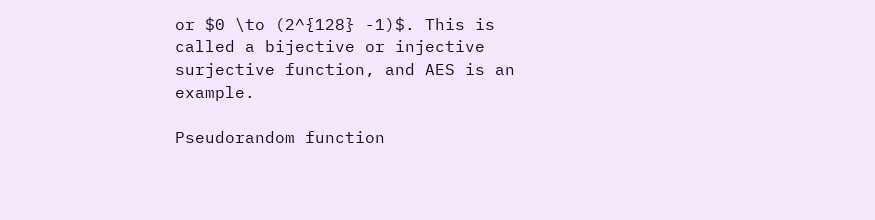or $0 \to (2^{128} -1)$. This is called a bijective or injective surjective function, and AES is an example.

Pseudorandom function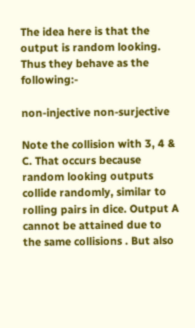The idea here is that the output is random looking. Thus they behave as the following:-

non-injective non-surjective

Note the collision with 3, 4 & C. That occurs because random looking outputs collide randomly, similar to rolling pairs in dice. Output A cannot be attained due to the same collisions . But also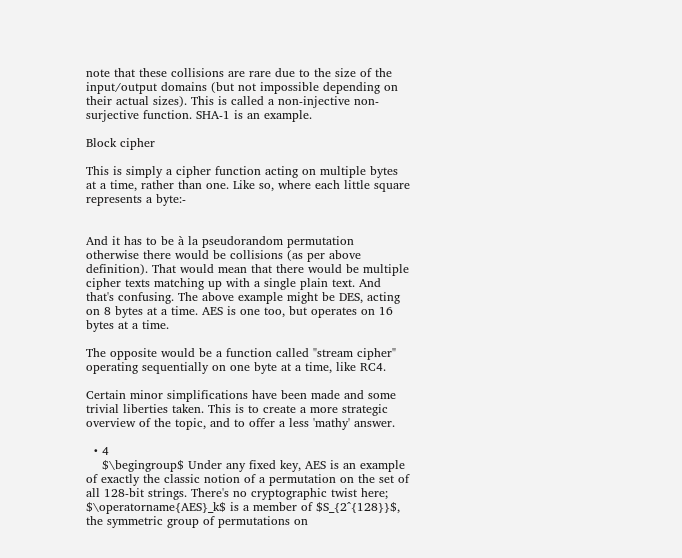note that these collisions are rare due to the size of the input/output domains (but not impossible depending on their actual sizes). This is called a non-injective non-surjective function. SHA-1 is an example.

Block cipher

This is simply a cipher function acting on multiple bytes at a time, rather than one. Like so, where each little square represents a byte:-


And it has to be à la pseudorandom permutation otherwise there would be collisions (as per above definition). That would mean that there would be multiple cipher texts matching up with a single plain text. And that's confusing. The above example might be DES, acting on 8 bytes at a time. AES is one too, but operates on 16 bytes at a time.

The opposite would be a function called "stream cipher" operating sequentially on one byte at a time, like RC4.

Certain minor simplifications have been made and some trivial liberties taken. This is to create a more strategic overview of the topic, and to offer a less 'mathy' answer.

  • 4
    $\begingroup$ Under any fixed key, AES is an example of exactly the classic notion of a permutation on the set of all 128-bit strings. There's no cryptographic twist here; $\operatorname{AES}_k$ is a member of $S_{2^{128}}$, the symmetric group of permutations on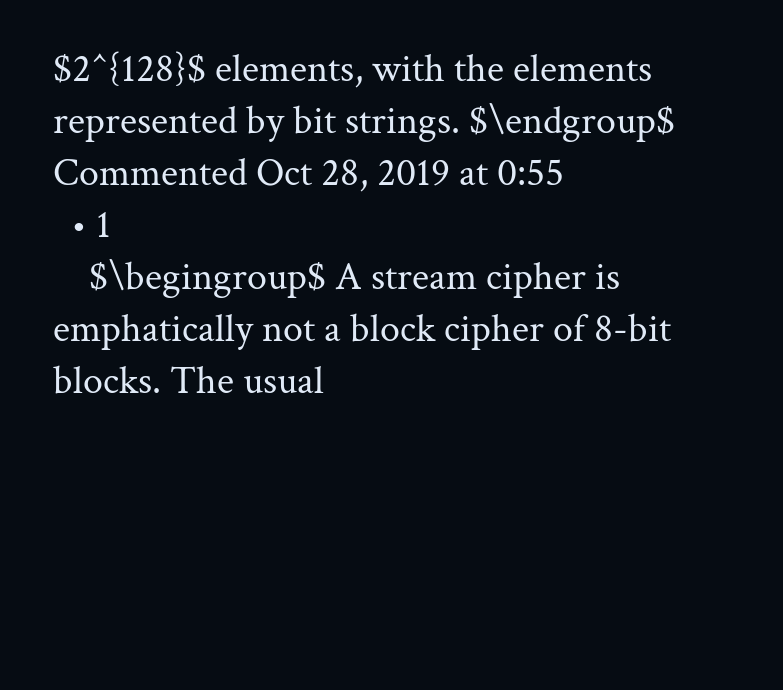$2^{128}$ elements, with the elements represented by bit strings. $\endgroup$ Commented Oct 28, 2019 at 0:55
  • 1
    $\begingroup$ A stream cipher is emphatically not a block cipher of 8-bit blocks. The usual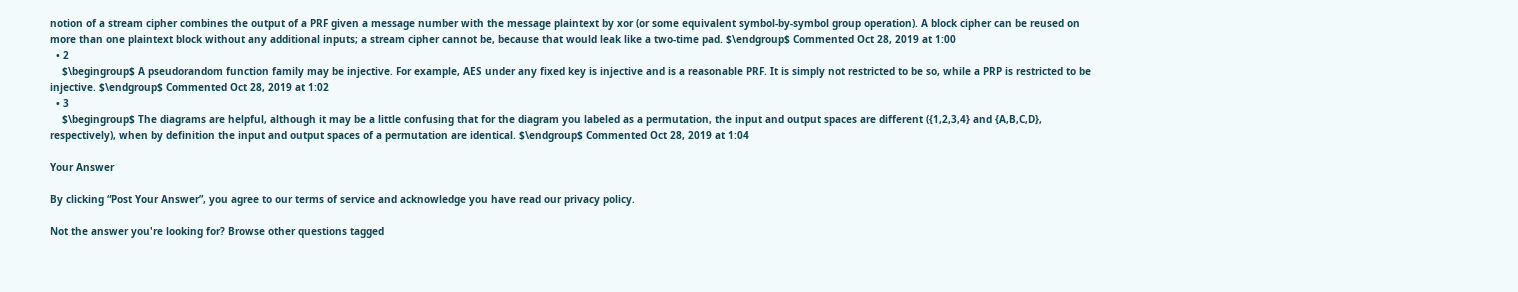notion of a stream cipher combines the output of a PRF given a message number with the message plaintext by xor (or some equivalent symbol-by-symbol group operation). A block cipher can be reused on more than one plaintext block without any additional inputs; a stream cipher cannot be, because that would leak like a two-time pad. $\endgroup$ Commented Oct 28, 2019 at 1:00
  • 2
    $\begingroup$ A pseudorandom function family may be injective. For example, AES under any fixed key is injective and is a reasonable PRF. It is simply not restricted to be so, while a PRP is restricted to be injective. $\endgroup$ Commented Oct 28, 2019 at 1:02
  • 3
    $\begingroup$ The diagrams are helpful, although it may be a little confusing that for the diagram you labeled as a permutation, the input and output spaces are different ({1,2,3,4} and {A,B,C,D}, respectively), when by definition the input and output spaces of a permutation are identical. $\endgroup$ Commented Oct 28, 2019 at 1:04

Your Answer

By clicking “Post Your Answer”, you agree to our terms of service and acknowledge you have read our privacy policy.

Not the answer you're looking for? Browse other questions tagged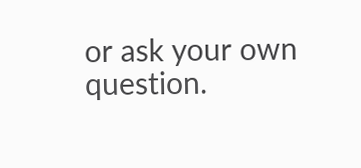or ask your own question.